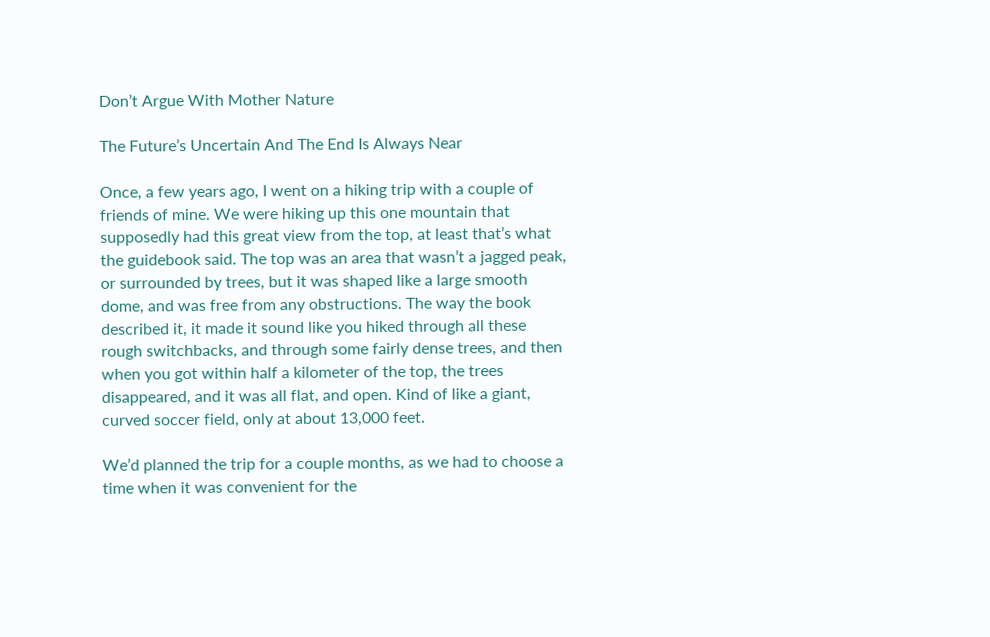Don’t Argue With Mother Nature

The Future’s Uncertain And The End Is Always Near

Once, a few years ago, I went on a hiking trip with a couple of friends of mine. We were hiking up this one mountain that supposedly had this great view from the top, at least that’s what the guidebook said. The top was an area that wasn’t a jagged peak, or surrounded by trees, but it was shaped like a large smooth dome, and was free from any obstructions. The way the book described it, it made it sound like you hiked through all these rough switchbacks, and through some fairly dense trees, and then when you got within half a kilometer of the top, the trees disappeared, and it was all flat, and open. Kind of like a giant, curved soccer field, only at about 13,000 feet.

We’d planned the trip for a couple months, as we had to choose a time when it was convenient for the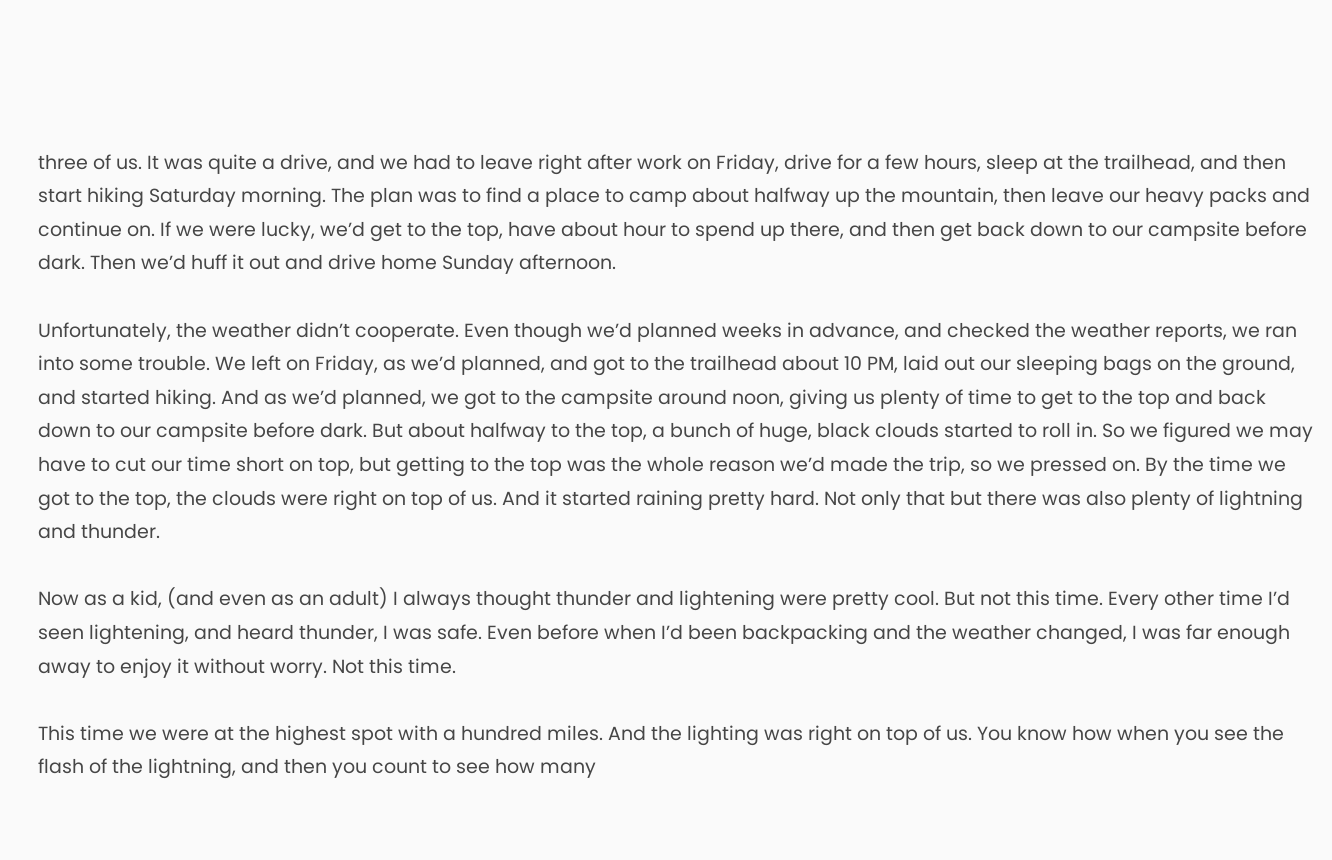three of us. It was quite a drive, and we had to leave right after work on Friday, drive for a few hours, sleep at the trailhead, and then start hiking Saturday morning. The plan was to find a place to camp about halfway up the mountain, then leave our heavy packs and continue on. If we were lucky, we’d get to the top, have about hour to spend up there, and then get back down to our campsite before dark. Then we’d huff it out and drive home Sunday afternoon.

Unfortunately, the weather didn’t cooperate. Even though we’d planned weeks in advance, and checked the weather reports, we ran into some trouble. We left on Friday, as we’d planned, and got to the trailhead about 10 PM, laid out our sleeping bags on the ground, and started hiking. And as we’d planned, we got to the campsite around noon, giving us plenty of time to get to the top and back down to our campsite before dark. But about halfway to the top, a bunch of huge, black clouds started to roll in. So we figured we may have to cut our time short on top, but getting to the top was the whole reason we’d made the trip, so we pressed on. By the time we got to the top, the clouds were right on top of us. And it started raining pretty hard. Not only that but there was also plenty of lightning and thunder.

Now as a kid, (and even as an adult) I always thought thunder and lightening were pretty cool. But not this time. Every other time I’d seen lightening, and heard thunder, I was safe. Even before when I’d been backpacking and the weather changed, I was far enough away to enjoy it without worry. Not this time.

This time we were at the highest spot with a hundred miles. And the lighting was right on top of us. You know how when you see the flash of the lightning, and then you count to see how many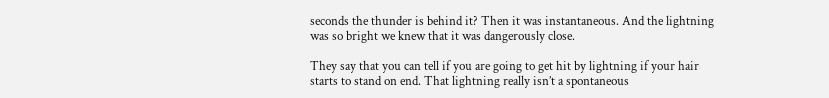seconds the thunder is behind it? Then it was instantaneous. And the lightning was so bright we knew that it was dangerously close.

They say that you can tell if you are going to get hit by lightning if your hair starts to stand on end. That lightning really isn’t a spontaneous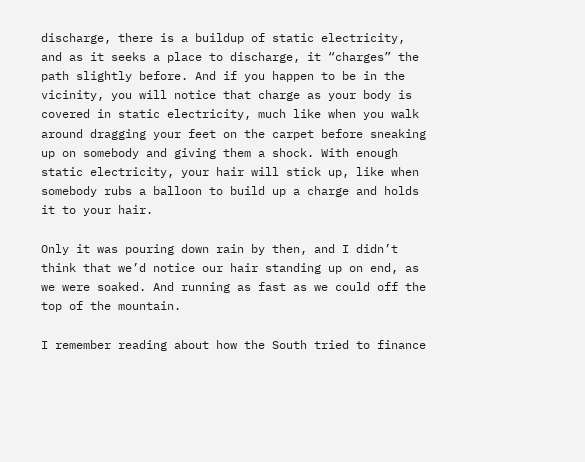discharge, there is a buildup of static electricity, and as it seeks a place to discharge, it “charges” the path slightly before. And if you happen to be in the vicinity, you will notice that charge as your body is covered in static electricity, much like when you walk around dragging your feet on the carpet before sneaking up on somebody and giving them a shock. With enough static electricity, your hair will stick up, like when somebody rubs a balloon to build up a charge and holds it to your hair.

Only it was pouring down rain by then, and I didn’t think that we’d notice our hair standing up on end, as we were soaked. And running as fast as we could off the top of the mountain.

I remember reading about how the South tried to finance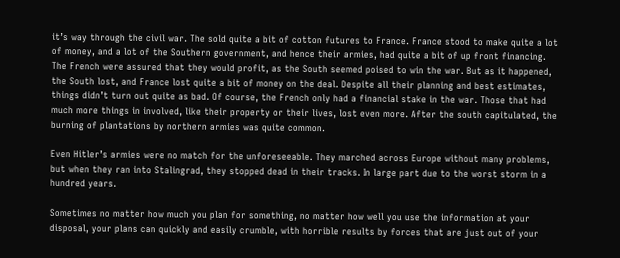it’s way through the civil war. The sold quite a bit of cotton futures to France. France stood to make quite a lot of money, and a lot of the Southern government, and hence their armies, had quite a bit of up front financing. The French were assured that they would profit, as the South seemed poised to win the war. But as it happened, the South lost, and France lost quite a bit of money on the deal. Despite all their planning and best estimates, things didn’t turn out quite as bad. Of course, the French only had a financial stake in the war. Those that had much more things in involved, like their property or their lives, lost even more. After the south capitulated, the burning of plantations by northern armies was quite common.

Even Hitler’s armies were no match for the unforeseeable. They marched across Europe without many problems, but when they ran into Stalingrad, they stopped dead in their tracks. In large part due to the worst storm in a hundred years.

Sometimes no matter how much you plan for something, no matter how well you use the information at your disposal, your plans can quickly and easily crumble, with horrible results by forces that are just out of your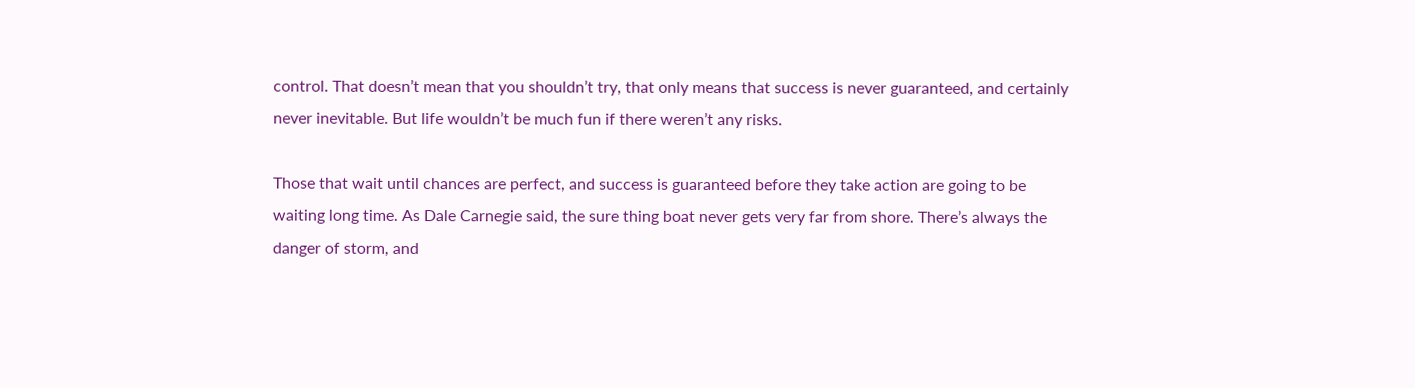control. That doesn’t mean that you shouldn’t try, that only means that success is never guaranteed, and certainly never inevitable. But life wouldn’t be much fun if there weren’t any risks.

Those that wait until chances are perfect, and success is guaranteed before they take action are going to be waiting long time. As Dale Carnegie said, the sure thing boat never gets very far from shore. There’s always the danger of storm, and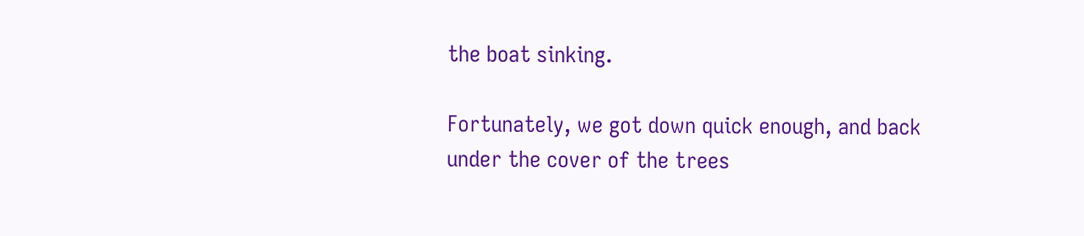the boat sinking.

Fortunately, we got down quick enough, and back under the cover of the trees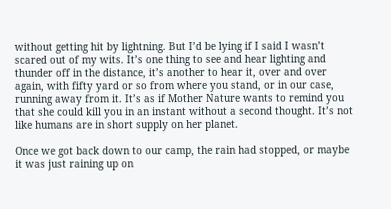without getting hit by lightning. But I’d be lying if I said I wasn’t scared out of my wits. It’s one thing to see and hear lighting and thunder off in the distance, it’s another to hear it, over and over again, with fifty yard or so from where you stand, or in our case, running away from it. It’s as if Mother Nature wants to remind you that she could kill you in an instant without a second thought. It’s not like humans are in short supply on her planet.

Once we got back down to our camp, the rain had stopped, or maybe it was just raining up on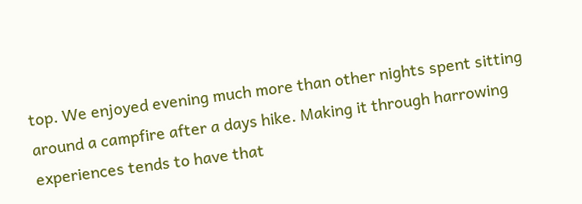top. We enjoyed evening much more than other nights spent sitting around a campfire after a days hike. Making it through harrowing experiences tends to have that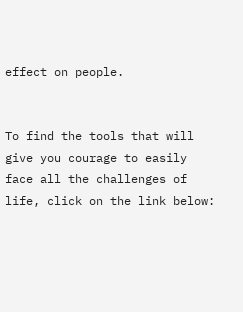effect on people.


To find the tools that will give you courage to easily face all the challenges of life, click on the link below: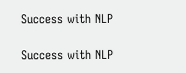Success with NLP

Success with NLP